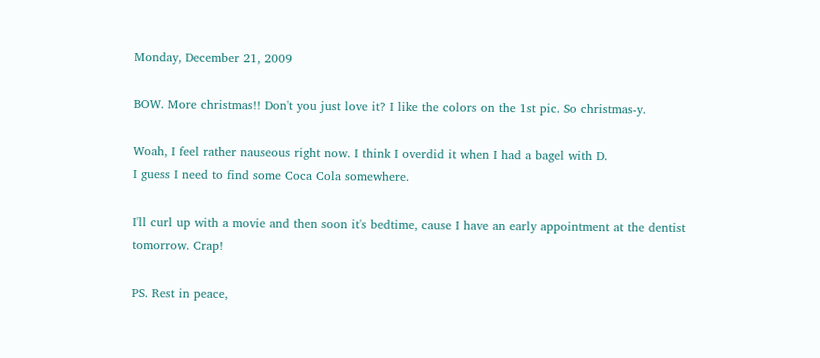Monday, December 21, 2009

BOW. More christmas!! Don't you just love it? I like the colors on the 1st pic. So christmas-y.

Woah, I feel rather nauseous right now. I think I overdid it when I had a bagel with D.
I guess I need to find some Coca Cola somewhere.

I'll curl up with a movie and then soon it's bedtime, cause I have an early appointment at the dentist tomorrow. Crap!

PS. Rest in peace,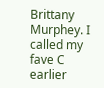Brittany Murphey. I called my fave C earlier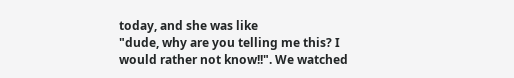today, and she was like
"dude, why are you telling me this? I would rather not know!!". We watched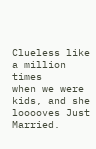Clueless like a million times
when we were kids, and she looooves Just Married.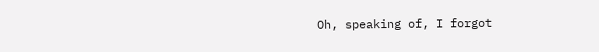Oh, speaking of, I forgot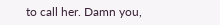to call her. Damn you,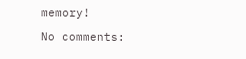memory!

No comments: